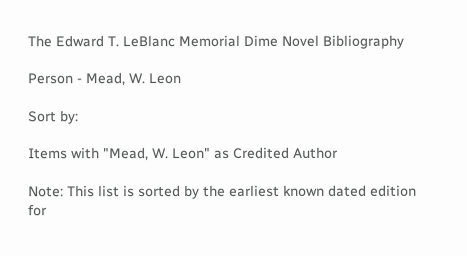The Edward T. LeBlanc Memorial Dime Novel Bibliography

Person - Mead, W. Leon

Sort by:

Items with "Mead, W. Leon" as Credited Author

Note: This list is sorted by the earliest known dated edition for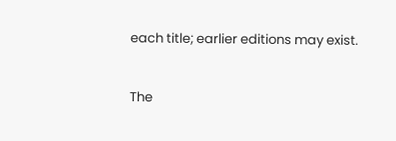each title; earlier editions may exist.


The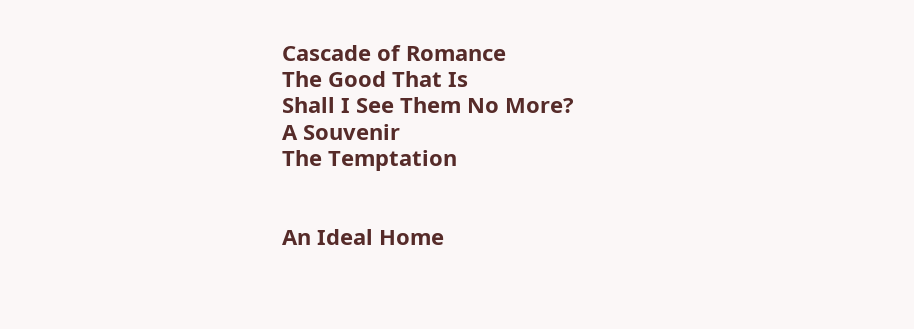Cascade of Romance
The Good That Is
Shall I See Them No More?
A Souvenir
The Temptation


An Ideal Home